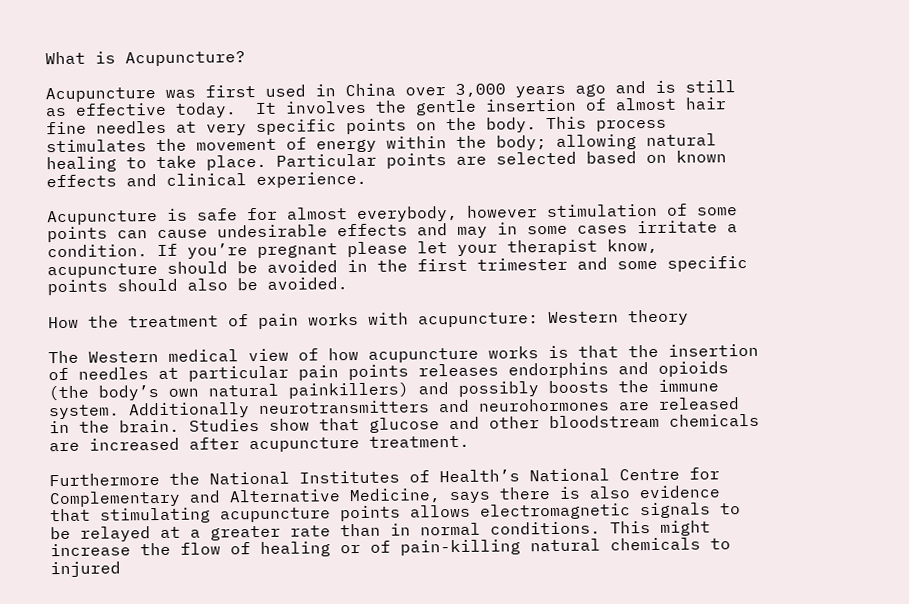What is Acupuncture?

Acupuncture was first used in China over 3,000 years ago and is still as effective today.  It involves the gentle insertion of almost hair fine needles at very specific points on the body. This process stimulates the movement of energy within the body; allowing natural healing to take place. Particular points are selected based on known effects and clinical experience.

Acupuncture is safe for almost everybody, however stimulation of some points can cause undesirable effects and may in some cases irritate a condition. If you’re pregnant please let your therapist know, acupuncture should be avoided in the first trimester and some specific points should also be avoided.

How the treatment of pain works with acupuncture: Western theory

The Western medical view of how acupuncture works is that the insertion of needles at particular pain points releases endorphins and opioids (the body’s own natural painkillers) and possibly boosts the immune system. Additionally neurotransmitters and neurohormones are released in the brain. Studies show that glucose and other bloodstream chemicals are increased after acupuncture treatment.

Furthermore the National Institutes of Health’s National Centre for Complementary and Alternative Medicine, says there is also evidence that stimulating acupuncture points allows electromagnetic signals to be relayed at a greater rate than in normal conditions. This might increase the flow of healing or of pain-killing natural chemicals to injured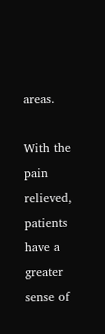areas.

With the pain relieved, patients have a greater sense of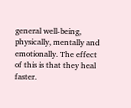general well-being, physically, mentally and emotionally. The effect of this is that they heal faster.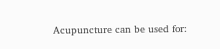Acupuncture can be used for: